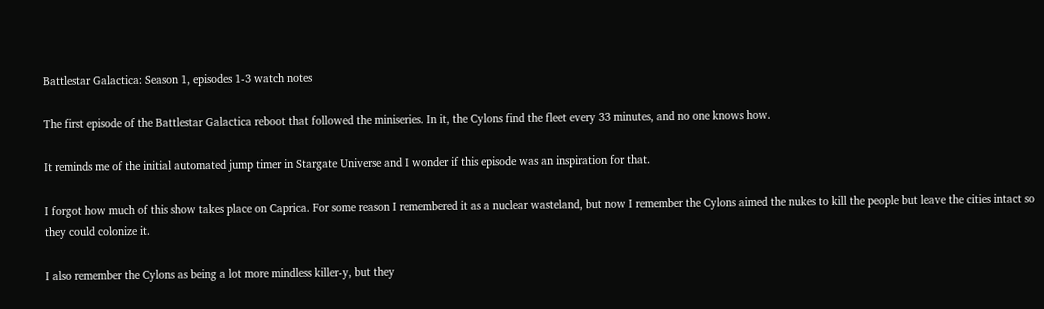Battlestar Galactica: Season 1, episodes 1-3 watch notes

The first episode of the Battlestar Galactica reboot that followed the miniseries. In it, the Cylons find the fleet every 33 minutes, and no one knows how.

It reminds me of the initial automated jump timer in Stargate Universe and I wonder if this episode was an inspiration for that.

I forgot how much of this show takes place on Caprica. For some reason I remembered it as a nuclear wasteland, but now I remember the Cylons aimed the nukes to kill the people but leave the cities intact so they could colonize it.

I also remember the Cylons as being a lot more mindless killer-y, but they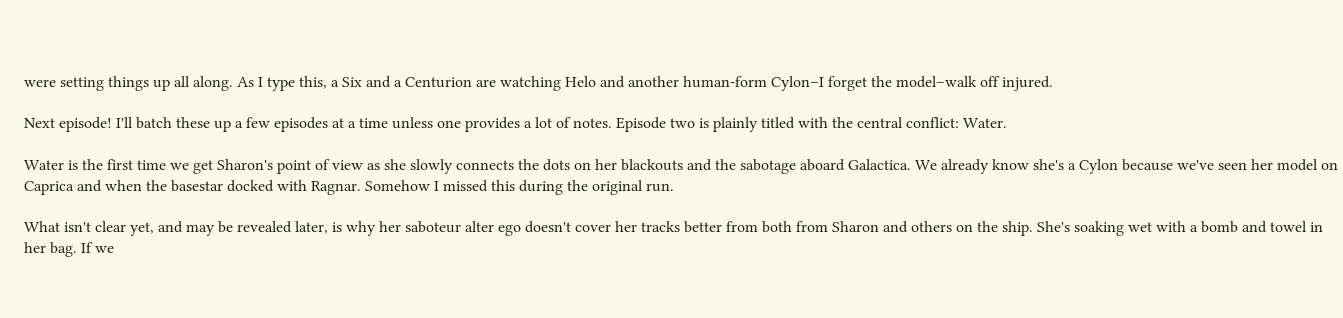were setting things up all along. As I type this, a Six and a Centurion are watching Helo and another human-form Cylon–I forget the model–walk off injured.

Next episode! I'll batch these up a few episodes at a time unless one provides a lot of notes. Episode two is plainly titled with the central conflict: Water.

Water is the first time we get Sharon's point of view as she slowly connects the dots on her blackouts and the sabotage aboard Galactica. We already know she's a Cylon because we've seen her model on Caprica and when the basestar docked with Ragnar. Somehow I missed this during the original run.

What isn't clear yet, and may be revealed later, is why her saboteur alter ego doesn't cover her tracks better from both from Sharon and others on the ship. She's soaking wet with a bomb and towel in her bag. If we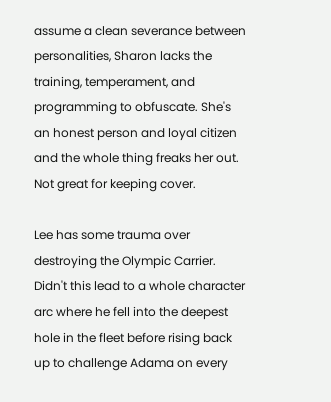assume a clean severance between personalities, Sharon lacks the training, temperament, and programming to obfuscate. She's an honest person and loyal citizen and the whole thing freaks her out. Not great for keeping cover.

Lee has some trauma over destroying the Olympic Carrier. Didn't this lead to a whole character arc where he fell into the deepest hole in the fleet before rising back up to challenge Adama on every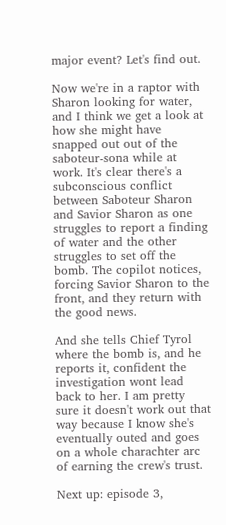major event? Let's find out.

Now we're in a raptor with Sharon looking for water, and I think we get a look at how she might have snapped out out of the saboteur-sona while at work. It's clear there's a subconscious conflict between Saboteur Sharon and Savior Sharon as one struggles to report a finding of water and the other struggles to set off the bomb. The copilot notices, forcing Savior Sharon to the front, and they return with the good news.

And she tells Chief Tyrol where the bomb is, and he reports it, confident the investigation wont lead back to her. I am pretty sure it doesn't work out that way because I know she's eventually outed and goes on a whole charachter arc of earning the crew's trust.

Next up: episode 3,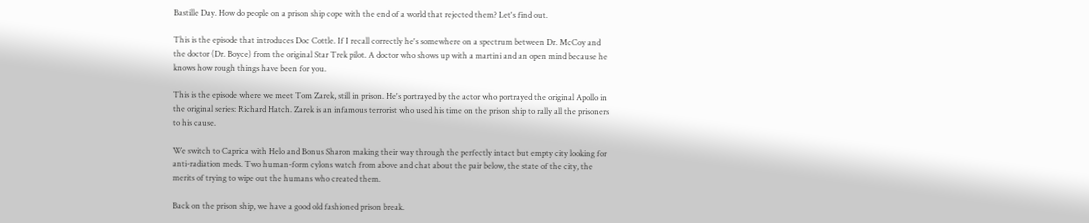Bastille Day. How do people on a prison ship cope with the end of a world that rejected them? Let's find out.

This is the episode that introduces Doc Cottle. If I recall correctly he's somewhere on a spectrum between Dr. McCoy and the doctor (Dr. Boyce) from the original Star Trek pilot. A doctor who shows up with a martini and an open mind because he knows how rough things have been for you.

This is the episode where we meet Tom Zarek, still in prison. He's portrayed by the actor who portrayed the original Apollo in the original series: Richard Hatch. Zarek is an infamous terrorist who used his time on the prison ship to rally all the prisoners to his cause.

We switch to Caprica with Helo and Bonus Sharon making their way through the perfectly intact but empty city looking for anti-radiation meds. Two human-form cylons watch from above and chat about the pair below, the state of the city, the merits of trying to wipe out the humans who created them.

Back on the prison ship, we have a good old fashioned prison break.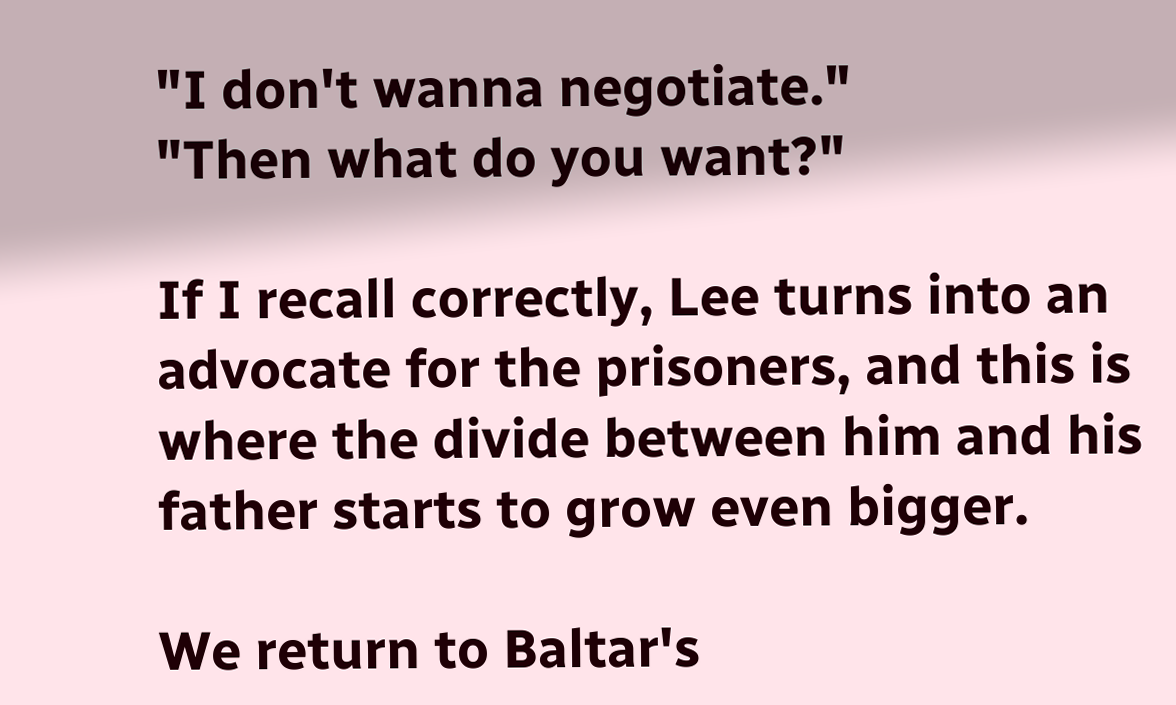"I don't wanna negotiate."
"Then what do you want?"

If I recall correctly, Lee turns into an advocate for the prisoners, and this is where the divide between him and his father starts to grow even bigger.

We return to Baltar's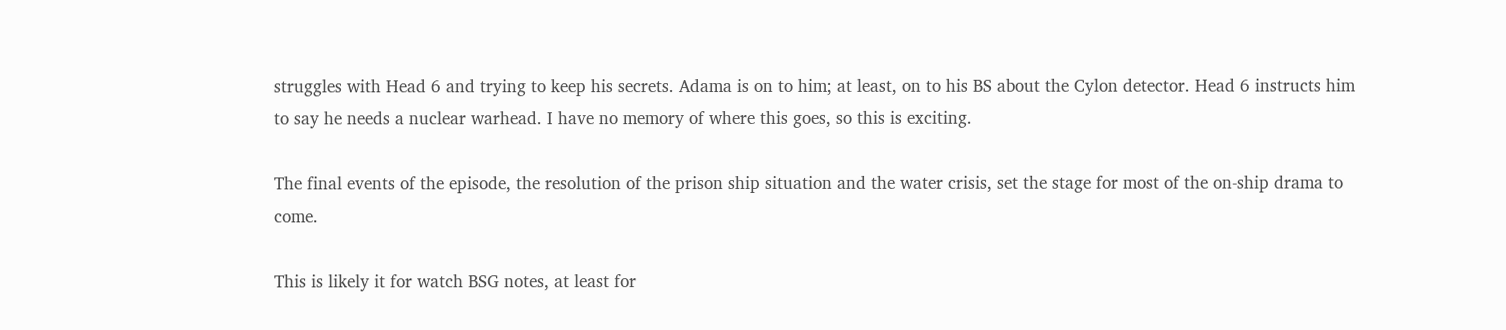struggles with Head 6 and trying to keep his secrets. Adama is on to him; at least, on to his BS about the Cylon detector. Head 6 instructs him to say he needs a nuclear warhead. I have no memory of where this goes, so this is exciting.

The final events of the episode, the resolution of the prison ship situation and the water crisis, set the stage for most of the on-ship drama to come.

This is likely it for watch BSG notes, at least for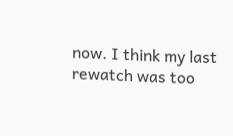now. I think my last rewatch was too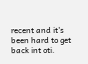recent and it's been hard to get back int oti.